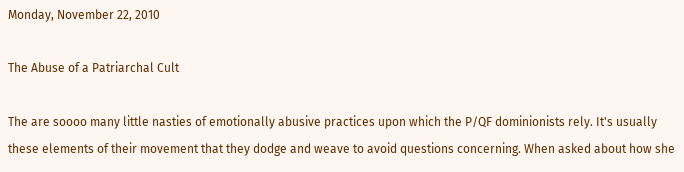Monday, November 22, 2010

The Abuse of a Patriarchal Cult

The are soooo many little nasties of emotionally abusive practices upon which the P/QF dominionists rely. It's usually these elements of their movement that they dodge and weave to avoid questions concerning. When asked about how she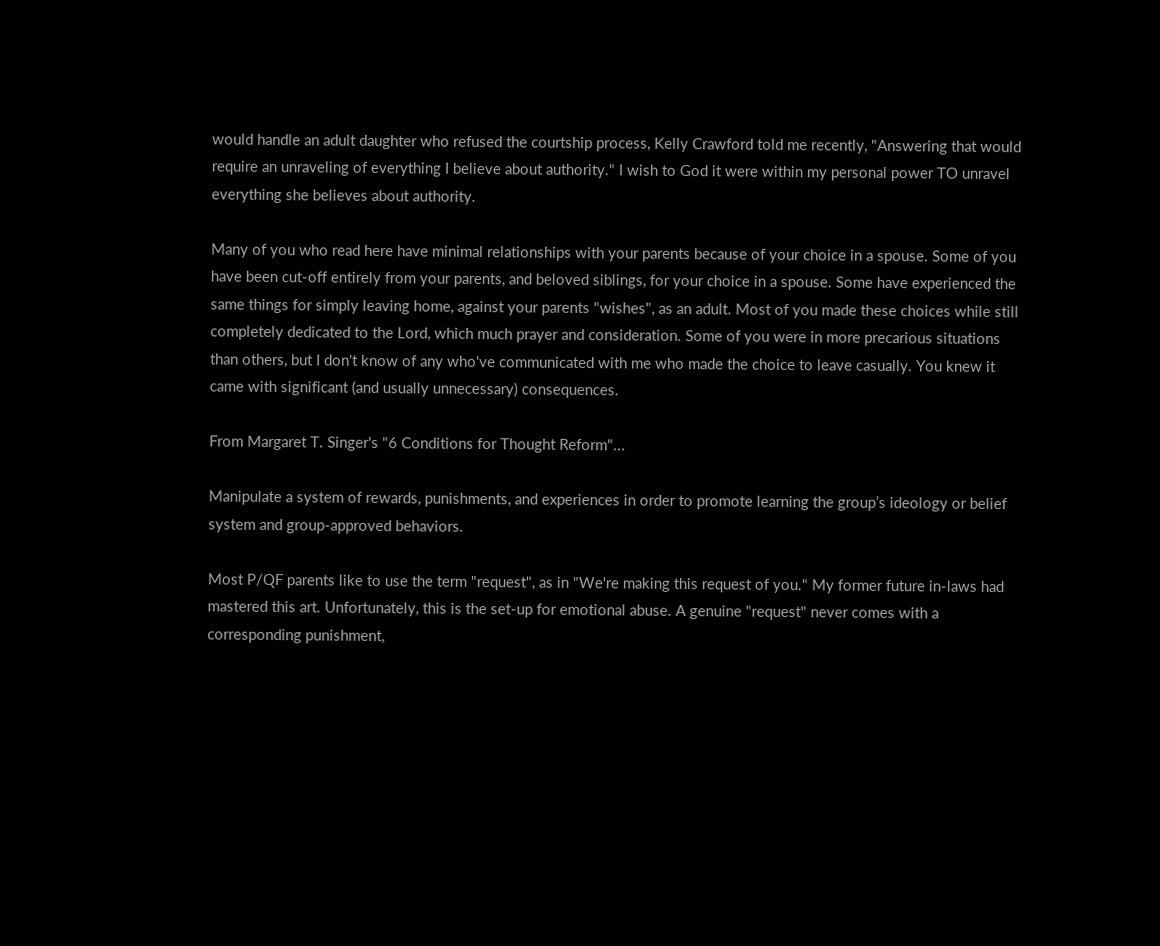would handle an adult daughter who refused the courtship process, Kelly Crawford told me recently, "Answering that would require an unraveling of everything I believe about authority." I wish to God it were within my personal power TO unravel everything she believes about authority.

Many of you who read here have minimal relationships with your parents because of your choice in a spouse. Some of you have been cut-off entirely from your parents, and beloved siblings, for your choice in a spouse. Some have experienced the same things for simply leaving home, against your parents "wishes", as an adult. Most of you made these choices while still completely dedicated to the Lord, which much prayer and consideration. Some of you were in more precarious situations than others, but I don't know of any who've communicated with me who made the choice to leave casually. You knew it came with significant (and usually unnecessary) consequences.

From Margaret T. Singer's "6 Conditions for Thought Reform"...

Manipulate a system of rewards, punishments, and experiences in order to promote learning the group’s ideology or belief system and group-approved behaviors.

Most P/QF parents like to use the term "request", as in "We're making this request of you." My former future in-laws had mastered this art. Unfortunately, this is the set-up for emotional abuse. A genuine "request" never comes with a corresponding punishment,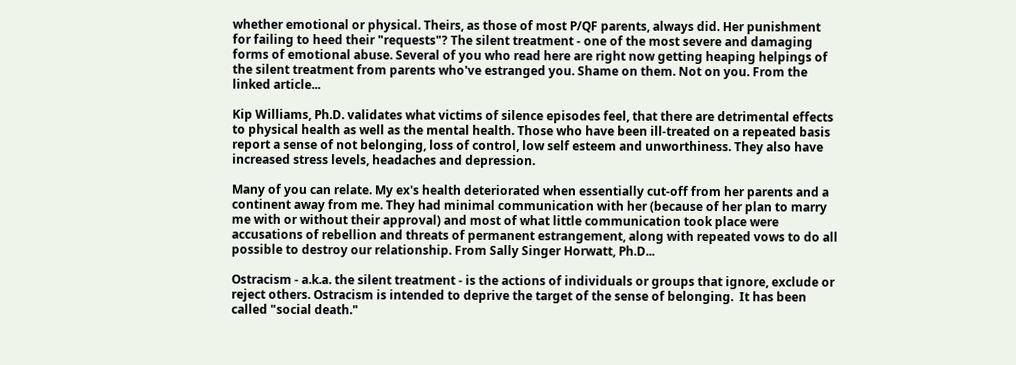whether emotional or physical. Theirs, as those of most P/QF parents, always did. Her punishment for failing to heed their "requests"? The silent treatment - one of the most severe and damaging forms of emotional abuse. Several of you who read here are right now getting heaping helpings of the silent treatment from parents who've estranged you. Shame on them. Not on you. From the linked article...

Kip Williams, Ph.D. validates what victims of silence episodes feel, that there are detrimental effects to physical health as well as the mental health. Those who have been ill-treated on a repeated basis report a sense of not belonging, loss of control, low self esteem and unworthiness. They also have increased stress levels, headaches and depression.

Many of you can relate. My ex's health deteriorated when essentially cut-off from her parents and a continent away from me. They had minimal communication with her (because of her plan to marry me with or without their approval) and most of what little communication took place were accusations of rebellion and threats of permanent estrangement, along with repeated vows to do all possible to destroy our relationship. From Sally Singer Horwatt, Ph.D...

Ostracism - a.k.a. the silent treatment - is the actions of individuals or groups that ignore, exclude or reject others. Ostracism is intended to deprive the target of the sense of belonging.  It has been called "social death."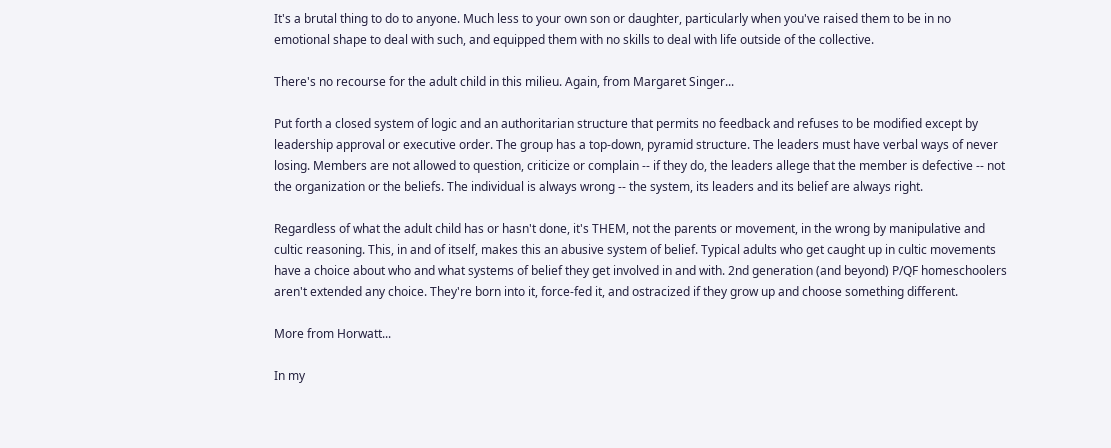It's a brutal thing to do to anyone. Much less to your own son or daughter, particularly when you've raised them to be in no emotional shape to deal with such, and equipped them with no skills to deal with life outside of the collective.

There's no recourse for the adult child in this milieu. Again, from Margaret Singer...

Put forth a closed system of logic and an authoritarian structure that permits no feedback and refuses to be modified except by leadership approval or executive order. The group has a top-down, pyramid structure. The leaders must have verbal ways of never losing. Members are not allowed to question, criticize or complain -- if they do, the leaders allege that the member is defective -- not the organization or the beliefs. The individual is always wrong -- the system, its leaders and its belief are always right.

Regardless of what the adult child has or hasn't done, it's THEM, not the parents or movement, in the wrong by manipulative and cultic reasoning. This, in and of itself, makes this an abusive system of belief. Typical adults who get caught up in cultic movements have a choice about who and what systems of belief they get involved in and with. 2nd generation (and beyond) P/QF homeschoolers aren't extended any choice. They're born into it, force-fed it, and ostracized if they grow up and choose something different.

More from Horwatt...

In my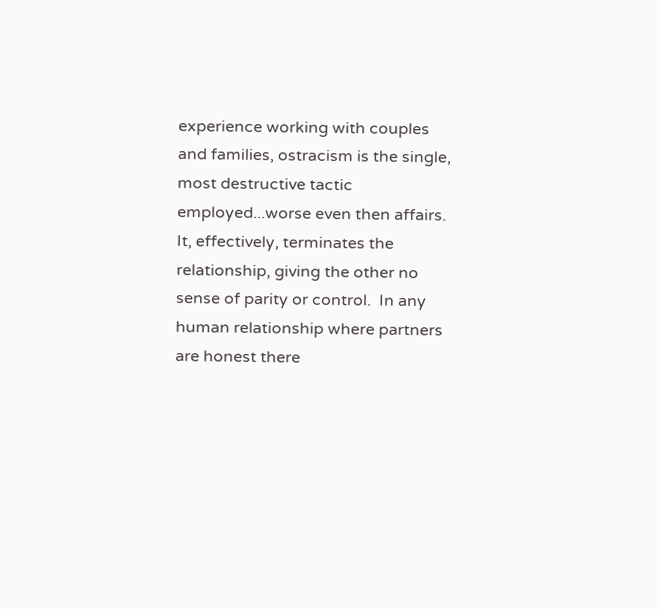experience working with couples and families, ostracism is the single, most destructive tactic employed...worse even then affairs.  It, effectively, terminates the relationship, giving the other no sense of parity or control.  In any human relationship where partners are honest there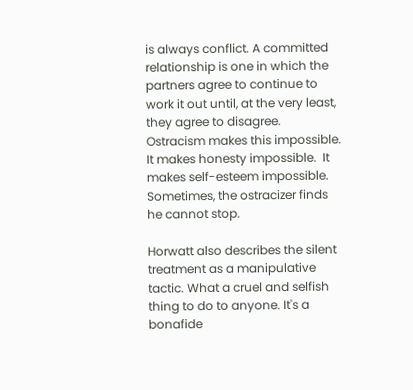is always conflict. A committed relationship is one in which the partners agree to continue to work it out until, at the very least, they agree to disagree.  Ostracism makes this impossible.  It makes honesty impossible.  It makes self-esteem impossible. Sometimes, the ostracizer finds he cannot stop.

Horwatt also describes the silent treatment as a manipulative tactic. What a cruel and selfish thing to do to anyone. It's a bonafide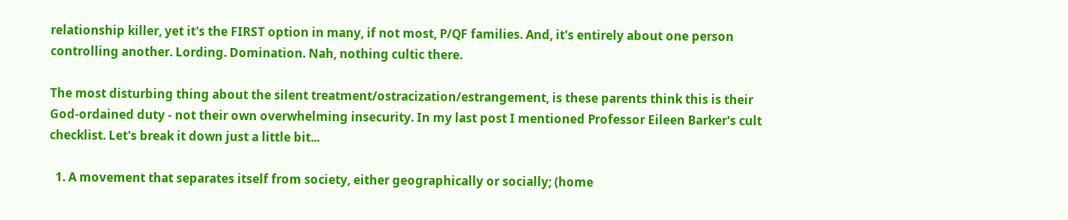relationship killer, yet it's the FIRST option in many, if not most, P/QF families. And, it's entirely about one person controlling another. Lording. Domination. Nah, nothing cultic there.

The most disturbing thing about the silent treatment/ostracization/estrangement, is these parents think this is their God-ordained duty - not their own overwhelming insecurity. In my last post I mentioned Professor Eileen Barker's cult checklist. Let's break it down just a little bit...

  1. A movement that separates itself from society, either geographically or socially; (home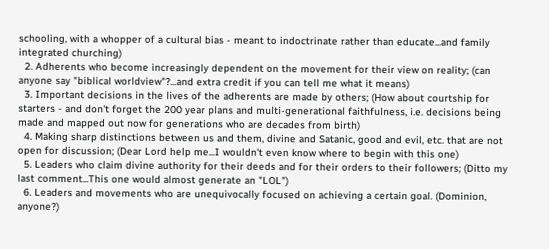schooling, with a whopper of a cultural bias - meant to indoctrinate rather than educate...and family integrated churching)
  2. Adherents who become increasingly dependent on the movement for their view on reality; (can anyone say "biblical worldview"?...and extra credit if you can tell me what it means)
  3. Important decisions in the lives of the adherents are made by others; (How about courtship for starters - and don't forget the 200 year plans and multi-generational faithfulness, i.e. decisions being made and mapped out now for generations who are decades from birth)
  4. Making sharp distinctions between us and them, divine and Satanic, good and evil, etc. that are not open for discussion; (Dear Lord help me...I wouldn't even know where to begin with this one)
  5. Leaders who claim divine authority for their deeds and for their orders to their followers; (Ditto my last comment...This one would almost generate an "LOL")
  6. Leaders and movements who are unequivocally focused on achieving a certain goal. (Dominion, anyone?)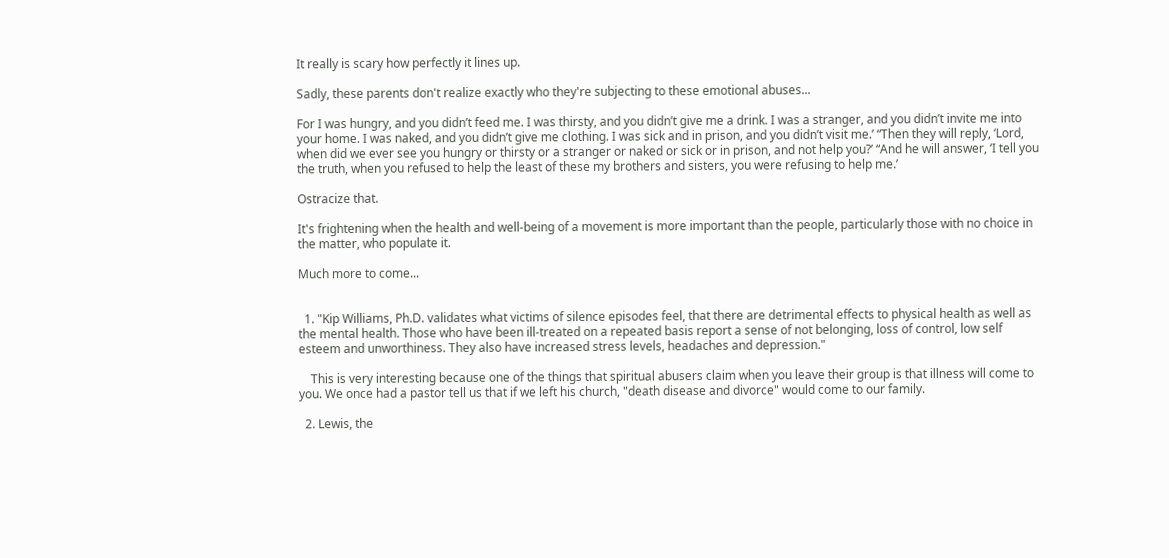It really is scary how perfectly it lines up.

Sadly, these parents don't realize exactly who they're subjecting to these emotional abuses...

For I was hungry, and you didn’t feed me. I was thirsty, and you didn’t give me a drink. I was a stranger, and you didn’t invite me into your home. I was naked, and you didn’t give me clothing. I was sick and in prison, and you didn’t visit me.’ “Then they will reply, ‘Lord, when did we ever see you hungry or thirsty or a stranger or naked or sick or in prison, and not help you?’ “And he will answer, ‘I tell you the truth, when you refused to help the least of these my brothers and sisters, you were refusing to help me.’

Ostracize that.

It's frightening when the health and well-being of a movement is more important than the people, particularly those with no choice in the matter, who populate it.

Much more to come...


  1. "Kip Williams, Ph.D. validates what victims of silence episodes feel, that there are detrimental effects to physical health as well as the mental health. Those who have been ill-treated on a repeated basis report a sense of not belonging, loss of control, low self esteem and unworthiness. They also have increased stress levels, headaches and depression."

    This is very interesting because one of the things that spiritual abusers claim when you leave their group is that illness will come to you. We once had a pastor tell us that if we left his church, "death disease and divorce" would come to our family.

  2. Lewis, the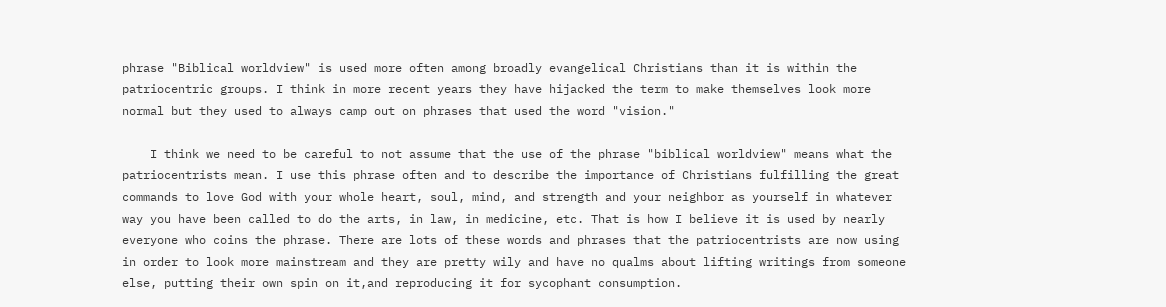phrase "Biblical worldview" is used more often among broadly evangelical Christians than it is within the patriocentric groups. I think in more recent years they have hijacked the term to make themselves look more normal but they used to always camp out on phrases that used the word "vision."

    I think we need to be careful to not assume that the use of the phrase "biblical worldview" means what the patriocentrists mean. I use this phrase often and to describe the importance of Christians fulfilling the great commands to love God with your whole heart, soul, mind, and strength and your neighbor as yourself in whatever way you have been called to do the arts, in law, in medicine, etc. That is how I believe it is used by nearly everyone who coins the phrase. There are lots of these words and phrases that the patriocentrists are now using in order to look more mainstream and they are pretty wily and have no qualms about lifting writings from someone else, putting their own spin on it,and reproducing it for sycophant consumption.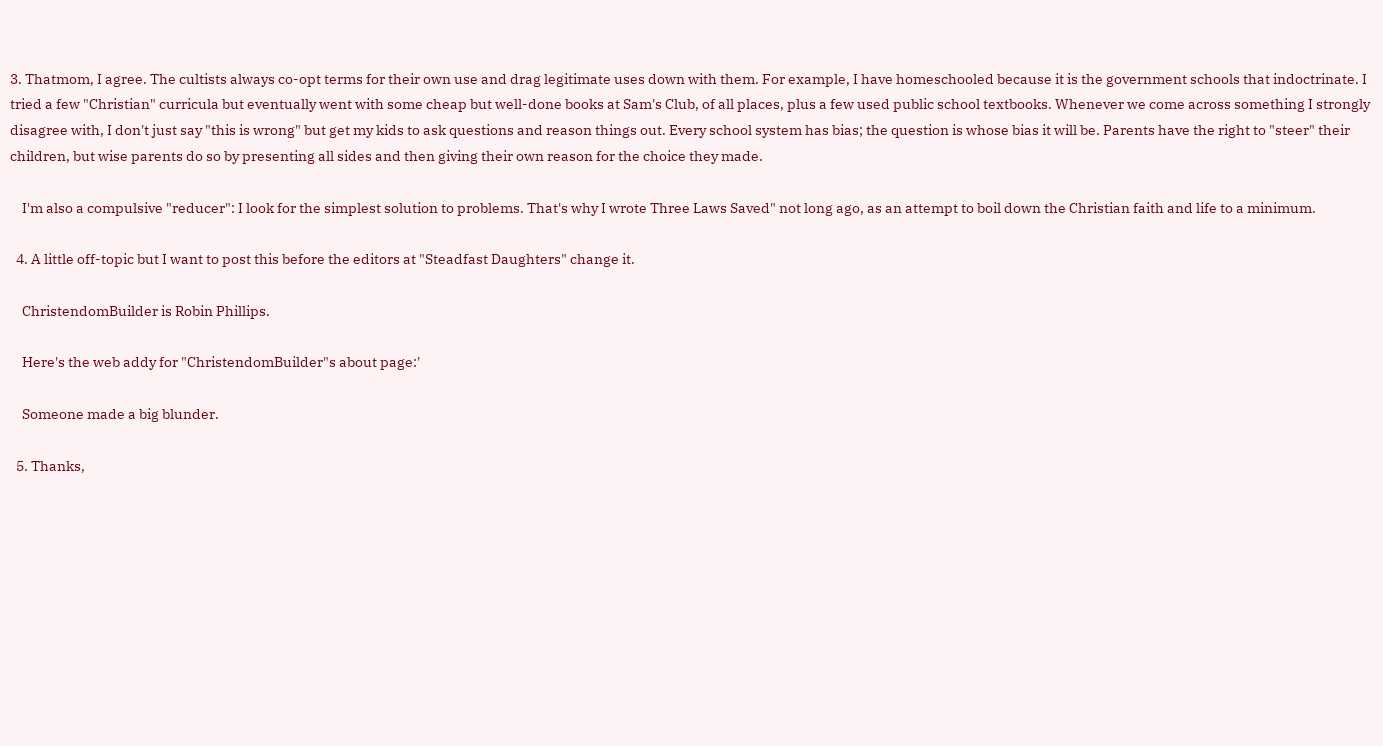3. Thatmom, I agree. The cultists always co-opt terms for their own use and drag legitimate uses down with them. For example, I have homeschooled because it is the government schools that indoctrinate. I tried a few "Christian" curricula but eventually went with some cheap but well-done books at Sam's Club, of all places, plus a few used public school textbooks. Whenever we come across something I strongly disagree with, I don't just say "this is wrong" but get my kids to ask questions and reason things out. Every school system has bias; the question is whose bias it will be. Parents have the right to "steer" their children, but wise parents do so by presenting all sides and then giving their own reason for the choice they made.

    I'm also a compulsive "reducer": I look for the simplest solution to problems. That's why I wrote Three Laws Saved" not long ago, as an attempt to boil down the Christian faith and life to a minimum.

  4. A little off-topic but I want to post this before the editors at "Steadfast Daughters" change it.

    ChristendomBuilder is Robin Phillips.

    Here's the web addy for "ChristendomBuilder"s about page:'

    Someone made a big blunder.

  5. Thanks,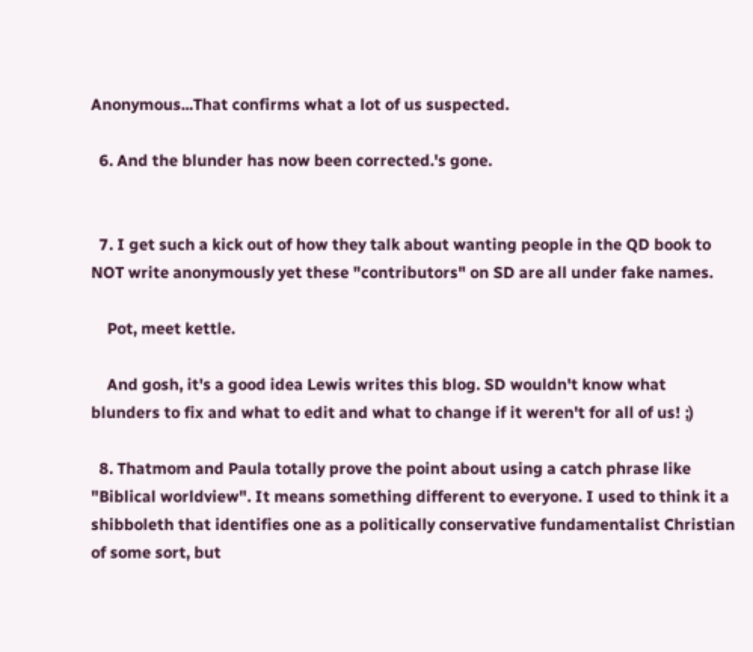Anonymous...That confirms what a lot of us suspected.

  6. And the blunder has now been corrected.'s gone.


  7. I get such a kick out of how they talk about wanting people in the QD book to NOT write anonymously yet these "contributors" on SD are all under fake names.

    Pot, meet kettle.

    And gosh, it's a good idea Lewis writes this blog. SD wouldn't know what blunders to fix and what to edit and what to change if it weren't for all of us! ;)

  8. Thatmom and Paula totally prove the point about using a catch phrase like "Biblical worldview". It means something different to everyone. I used to think it a shibboleth that identifies one as a politically conservative fundamentalist Christian of some sort, but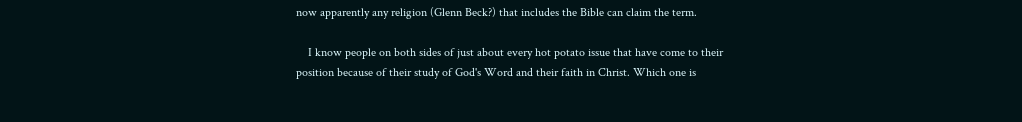now apparently any religion (Glenn Beck?) that includes the Bible can claim the term.

    I know people on both sides of just about every hot potato issue that have come to their position because of their study of God's Word and their faith in Christ. Which one is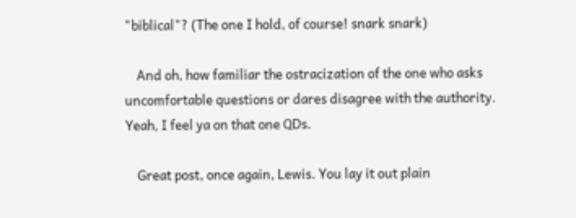"biblical"? (The one I hold, of course! snark snark)

    And oh, how familiar the ostracization of the one who asks uncomfortable questions or dares disagree with the authority. Yeah, I feel ya on that one QDs.

    Great post, once again, Lewis. You lay it out plain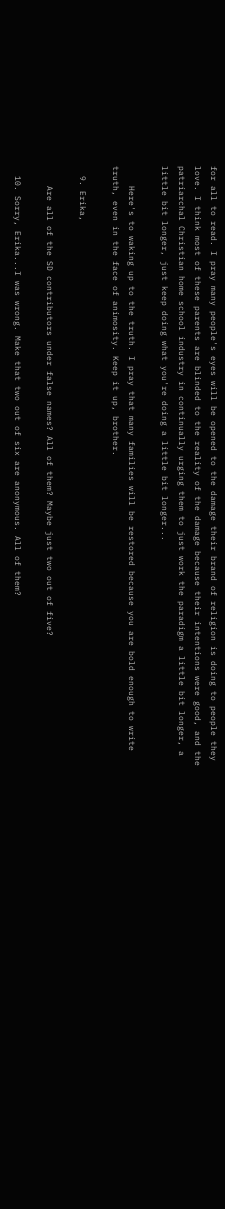for all to read. I pray many people's eyes will be opened to the damage their brand of religion is doing to people they love. I think most of these parents are blinded to the reality of the damage because their intentions were good, and the patriarchal Christian home school industry in continually urging them to just work the paradigm a little bit longer, a little bit longer, just keep doing what you're doing a little bit longer...

    Here's to waking up to the truth. I pray that many families will be restored because you are bold enough to write truth, even in the face of animosity. Keep it up, brother.

  9. Erika,

    Are all of the SD contributors under false names? All of them? Maybe just two out of five?

  10. Sorry, Erika...I was wrong. Make that two out of six are anonymous. All of them?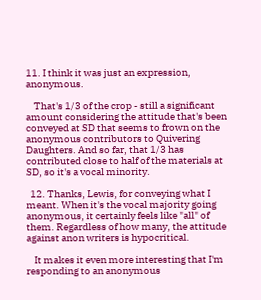11. I think it was just an expression, anonymous.

    That's 1/3 of the crop - still a significant amount considering the attitude that's been conveyed at SD that seems to frown on the anonymous contributors to Quivering Daughters. And so far, that 1/3 has contributed close to half of the materials at SD, so it's a vocal minority.

  12. Thanks, Lewis, for conveying what I meant. When it's the vocal majority going anonymous, it certainly feels like "all" of them. Regardless of how many, the attitude against anon writers is hypocritical.

    It makes it even more interesting that I'm responding to an anonymous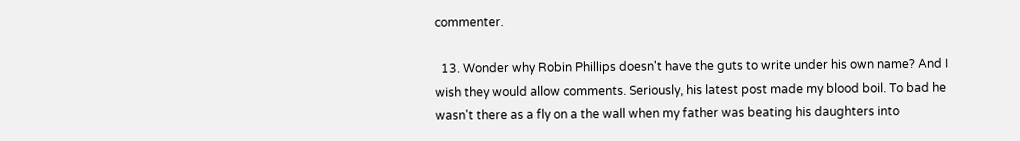commenter.

  13. Wonder why Robin Phillips doesn't have the guts to write under his own name? And I wish they would allow comments. Seriously, his latest post made my blood boil. To bad he wasn't there as a fly on a the wall when my father was beating his daughters into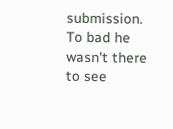submission. To bad he wasn't there to see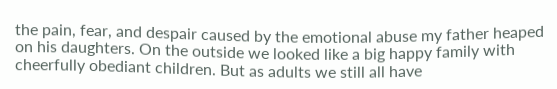the pain, fear, and despair caused by the emotional abuse my father heaped on his daughters. On the outside we looked like a big happy family with cheerfully obediant children. But as adults we still all have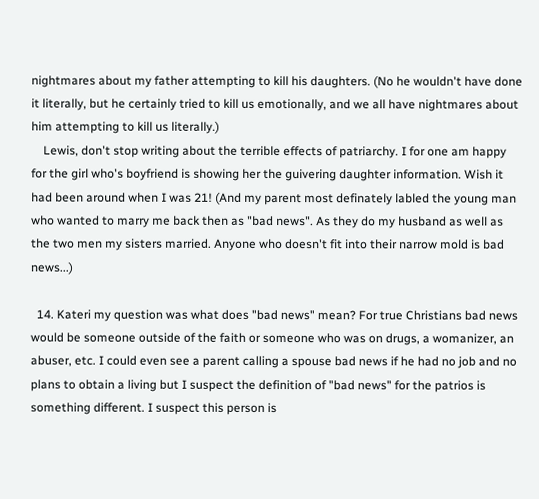nightmares about my father attempting to kill his daughters. (No he wouldn't have done it literally, but he certainly tried to kill us emotionally, and we all have nightmares about him attempting to kill us literally.)
    Lewis, don't stop writing about the terrible effects of patriarchy. I for one am happy for the girl who's boyfriend is showing her the guivering daughter information. Wish it had been around when I was 21! (And my parent most definately labled the young man who wanted to marry me back then as "bad news". As they do my husband as well as the two men my sisters married. Anyone who doesn't fit into their narrow mold is bad news...)

  14. Kateri my question was what does "bad news" mean? For true Christians bad news would be someone outside of the faith or someone who was on drugs, a womanizer, an abuser, etc. I could even see a parent calling a spouse bad news if he had no job and no plans to obtain a living but I suspect the definition of "bad news" for the patrios is something different. I suspect this person is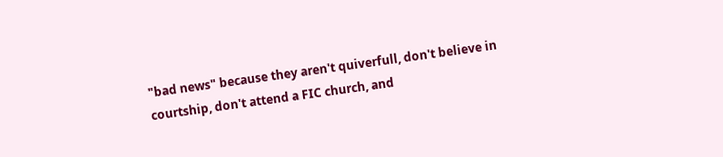"bad news" because they aren't quiverfull, don't believe in courtship, don't attend a FIC church, and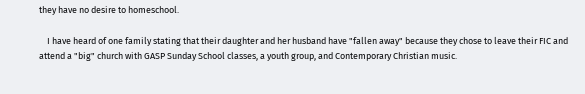they have no desire to homeschool.

    I have heard of one family stating that their daughter and her husband have "fallen away" because they chose to leave their FIC and attend a "big" church with GASP Sunday School classes, a youth group, and Contemporary Christian music.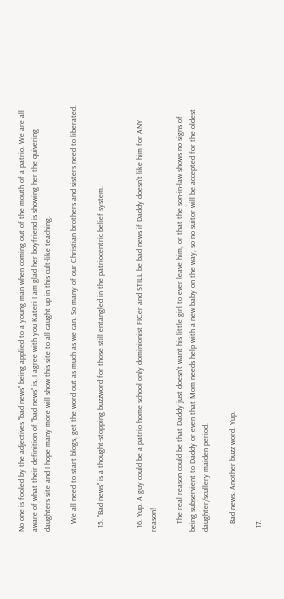No one is fooled by the adjectives "bad news" being applied to a young man when coming out of the mouth of a patrio. We are all aware of what their definition of "bad news" is. I agree with you Kateri I am glad her boyfriend is showing her the quivering daughters site and I hope many more will show this site to all caught up in this cult-like teaching.

    We all need to start blogs, get the word out as much as we can. So many of our Christian brothers and sisters need to liberated.

  15. "Bad news" is a thought-stopping buzzword for those still entangled in the patriocentric belief system.


  16. Yup. A guy could be a patrio home school only dominionist FICer and STILL be bad news if Daddy doesn't like him for ANY reason!

    The real reason could be that Daddy just doesn't want his little girl to ever leave him, or that the son-in-law shows no signs of being subservient to Daddy or even that Mom needs help with a new baby on the way, so no suitor will be accepted for the oldest daughter/scullery maiden period.

    Bad news. Another buzz word. Yup.

  17.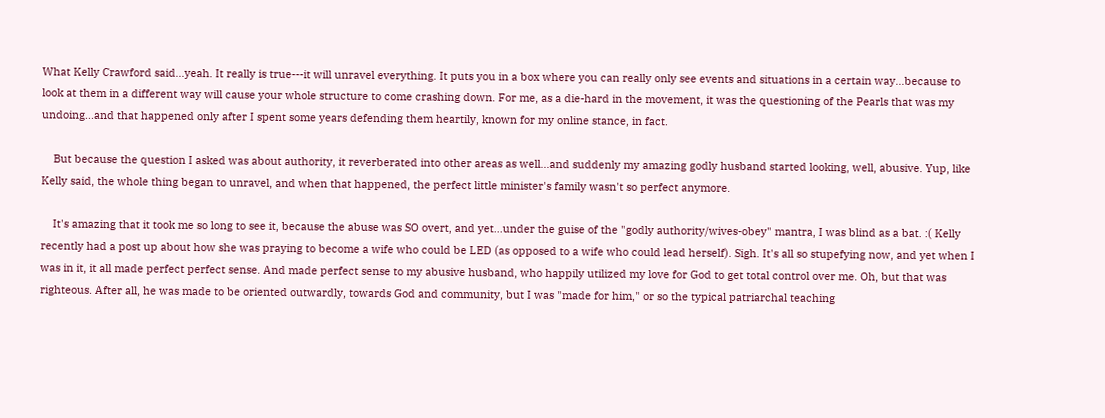What Kelly Crawford said...yeah. It really is true---it will unravel everything. It puts you in a box where you can really only see events and situations in a certain way...because to look at them in a different way will cause your whole structure to come crashing down. For me, as a die-hard in the movement, it was the questioning of the Pearls that was my undoing...and that happened only after I spent some years defending them heartily, known for my online stance, in fact.

    But because the question I asked was about authority, it reverberated into other areas as well...and suddenly my amazing godly husband started looking, well, abusive. Yup, like Kelly said, the whole thing began to unravel, and when that happened, the perfect little minister's family wasn't so perfect anymore.

    It's amazing that it took me so long to see it, because the abuse was SO overt, and yet...under the guise of the "godly authority/wives-obey" mantra, I was blind as a bat. :( Kelly recently had a post up about how she was praying to become a wife who could be LED (as opposed to a wife who could lead herself). Sigh. It's all so stupefying now, and yet when I was in it, it all made perfect perfect sense. And made perfect sense to my abusive husband, who happily utilized my love for God to get total control over me. Oh, but that was righteous. After all, he was made to be oriented outwardly, towards God and community, but I was "made for him," or so the typical patriarchal teaching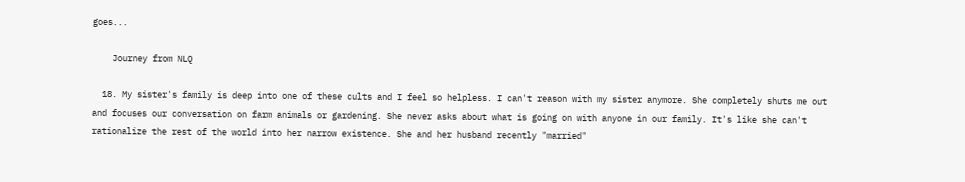goes...

    Journey from NLQ

  18. My sister's family is deep into one of these cults and I feel so helpless. I can't reason with my sister anymore. She completely shuts me out and focuses our conversation on farm animals or gardening. She never asks about what is going on with anyone in our family. It's like she can't rationalize the rest of the world into her narrow existence. She and her husband recently "married"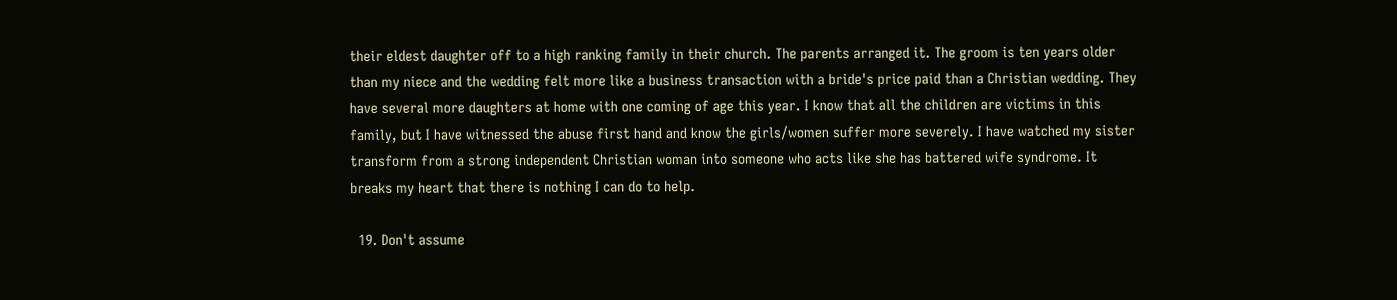their eldest daughter off to a high ranking family in their church. The parents arranged it. The groom is ten years older than my niece and the wedding felt more like a business transaction with a bride's price paid than a Christian wedding. They have several more daughters at home with one coming of age this year. I know that all the children are victims in this family, but I have witnessed the abuse first hand and know the girls/women suffer more severely. I have watched my sister transform from a strong independent Christian woman into someone who acts like she has battered wife syndrome. It breaks my heart that there is nothing I can do to help.

  19. Don't assume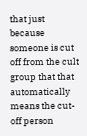that just because someone is cut off from the cult group that that automatically means the cut-off person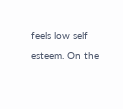feels low self esteem. On the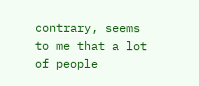contrary, seems to me that a lot of people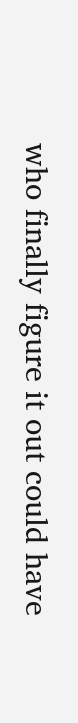who finally figure it out could have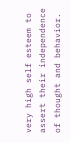very high self esteem to assert their independence of thought and behavior.